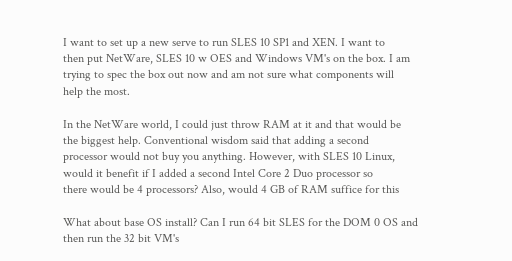I want to set up a new serve to run SLES 10 SP1 and XEN. I want to
then put NetWare, SLES 10 w OES and Windows VM's on the box. I am
trying to spec the box out now and am not sure what components will
help the most.

In the NetWare world, I could just throw RAM at it and that would be
the biggest help. Conventional wisdom said that adding a second
processor would not buy you anything. However, with SLES 10 Linux,
would it benefit if I added a second Intel Core 2 Duo processor so
there would be 4 processors? Also, would 4 GB of RAM suffice for this

What about base OS install? Can I run 64 bit SLES for the DOM 0 OS and
then run the 32 bit VM's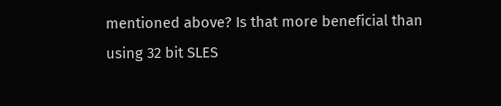mentioned above? Is that more beneficial than
using 32 bit SLES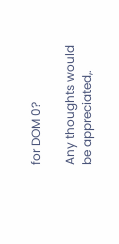for DOM 0?

Any thoughts would be appreciated,.